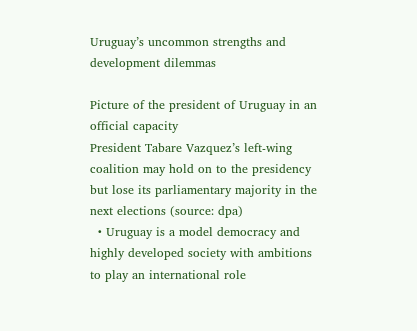Uruguay’s uncommon strengths and development dilemmas

Picture of the president of Uruguay in an official capacity
President Tabare Vazquez’s left-wing coalition may hold on to the presidency but lose its parliamentary majority in the next elections (source: dpa)
  • Uruguay is a model democracy and highly developed society with ambitions to play an international role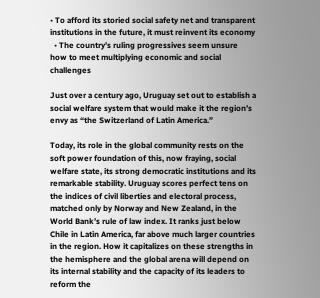• To afford its storied social safety net and transparent institutions in the future, it must reinvent its economy
  • The country’s ruling progressives seem unsure how to meet multiplying economic and social challenges

Just over a century ago, Uruguay set out to establish a social welfare system that would make it the region’s envy as “the Switzerland of Latin America.”

Today, its role in the global community rests on the soft power foundation of this, now fraying, social welfare state, its strong democratic institutions and its remarkable stability. Uruguay scores perfect tens on the indices of civil liberties and electoral process, matched only by Norway and New Zealand, in the World Bank’s rule of law index. It ranks just below Chile in Latin America, far above much larger countries in the region. How it capitalizes on these strengths in the hemisphere and the global arena will depend on its internal stability and the capacity of its leaders to reform the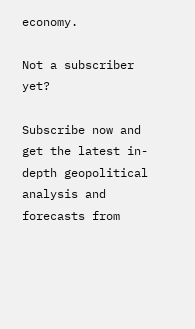economy.

Not a subscriber yet?

Subscribe now and get the latest in-depth geopolitical analysis and forecasts from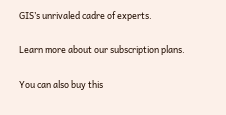GIS’s unrivaled cadre of experts.

Learn more about our subscription plans.

You can also buy this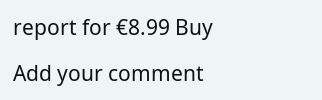report for €8.99 Buy

Add your comment